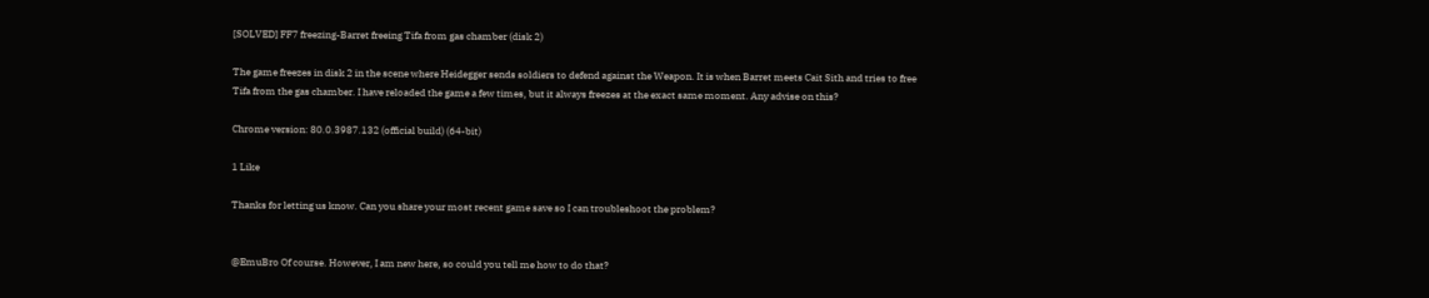[SOLVED] FF7 freezing-Barret freeing Tifa from gas chamber (disk 2)

The game freezes in disk 2 in the scene where Heidegger sends soldiers to defend against the Weapon. It is when Barret meets Cait Sith and tries to free Tifa from the gas chamber. I have reloaded the game a few times, but it always freezes at the exact same moment. Any advise on this?

Chrome version: 80.0.3987.132 (official build) (64-bit)

1 Like

Thanks for letting us know. Can you share your most recent game save so I can troubleshoot the problem?


@EmuBro Of course. However, I am new here, so could you tell me how to do that?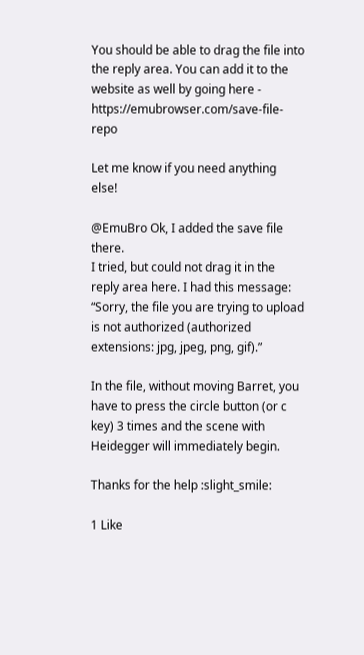You should be able to drag the file into the reply area. You can add it to the website as well by going here - https://emubrowser.com/save-file-repo

Let me know if you need anything else!

@EmuBro Ok, I added the save file there.
I tried, but could not drag it in the reply area here. I had this message:
“Sorry, the file you are trying to upload is not authorized (authorized extensions: jpg, jpeg, png, gif).”

In the file, without moving Barret, you have to press the circle button (or c key) 3 times and the scene with Heidegger will immediately begin.

Thanks for the help :slight_smile:

1 Like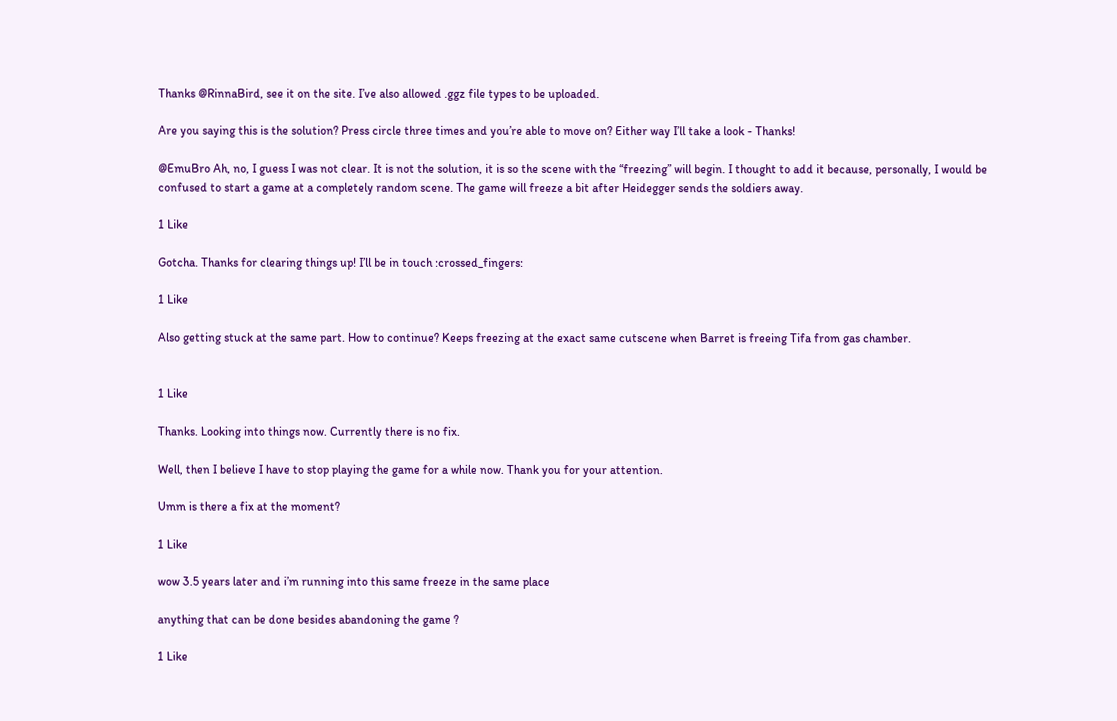Thanks @RinnaBird, see it on the site. I’ve also allowed .ggz file types to be uploaded.

Are you saying this is the solution? Press circle three times and you’re able to move on? Either way I’ll take a look - Thanks!

@EmuBro Ah, no, I guess I was not clear. It is not the solution, it is so the scene with the “freezing” will begin. I thought to add it because, personally, I would be confused to start a game at a completely random scene. The game will freeze a bit after Heidegger sends the soldiers away.

1 Like

Gotcha. Thanks for clearing things up! I’ll be in touch :crossed_fingers:

1 Like

Also getting stuck at the same part. How to continue? Keeps freezing at the exact same cutscene when Barret is freeing Tifa from gas chamber.


1 Like

Thanks. Looking into things now. Currently there is no fix.

Well, then I believe I have to stop playing the game for a while now. Thank you for your attention.

Umm is there a fix at the moment?

1 Like

wow 3.5 years later and i’m running into this same freeze in the same place

anything that can be done besides abandoning the game ?

1 Like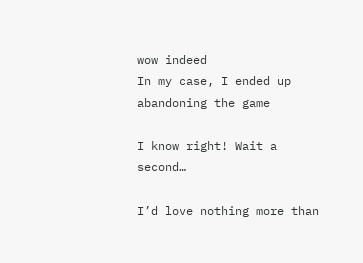wow indeed
In my case, I ended up abandoning the game

I know right! Wait a second…

I’d love nothing more than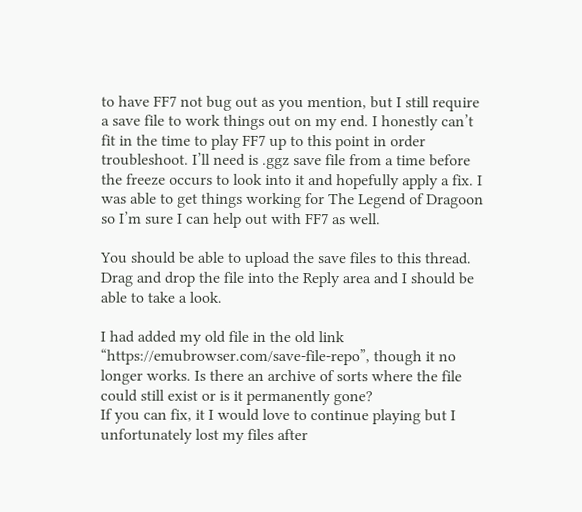to have FF7 not bug out as you mention, but I still require a save file to work things out on my end. I honestly can’t fit in the time to play FF7 up to this point in order troubleshoot. I’ll need is .ggz save file from a time before the freeze occurs to look into it and hopefully apply a fix. I was able to get things working for The Legend of Dragoon so I’m sure I can help out with FF7 as well.

You should be able to upload the save files to this thread. Drag and drop the file into the Reply area and I should be able to take a look.

I had added my old file in the old link “https://emubrowser.com/save-file-repo”, though it no longer works. Is there an archive of sorts where the file could still exist or is it permanently gone?
If you can fix, it I would love to continue playing but I unfortunately lost my files after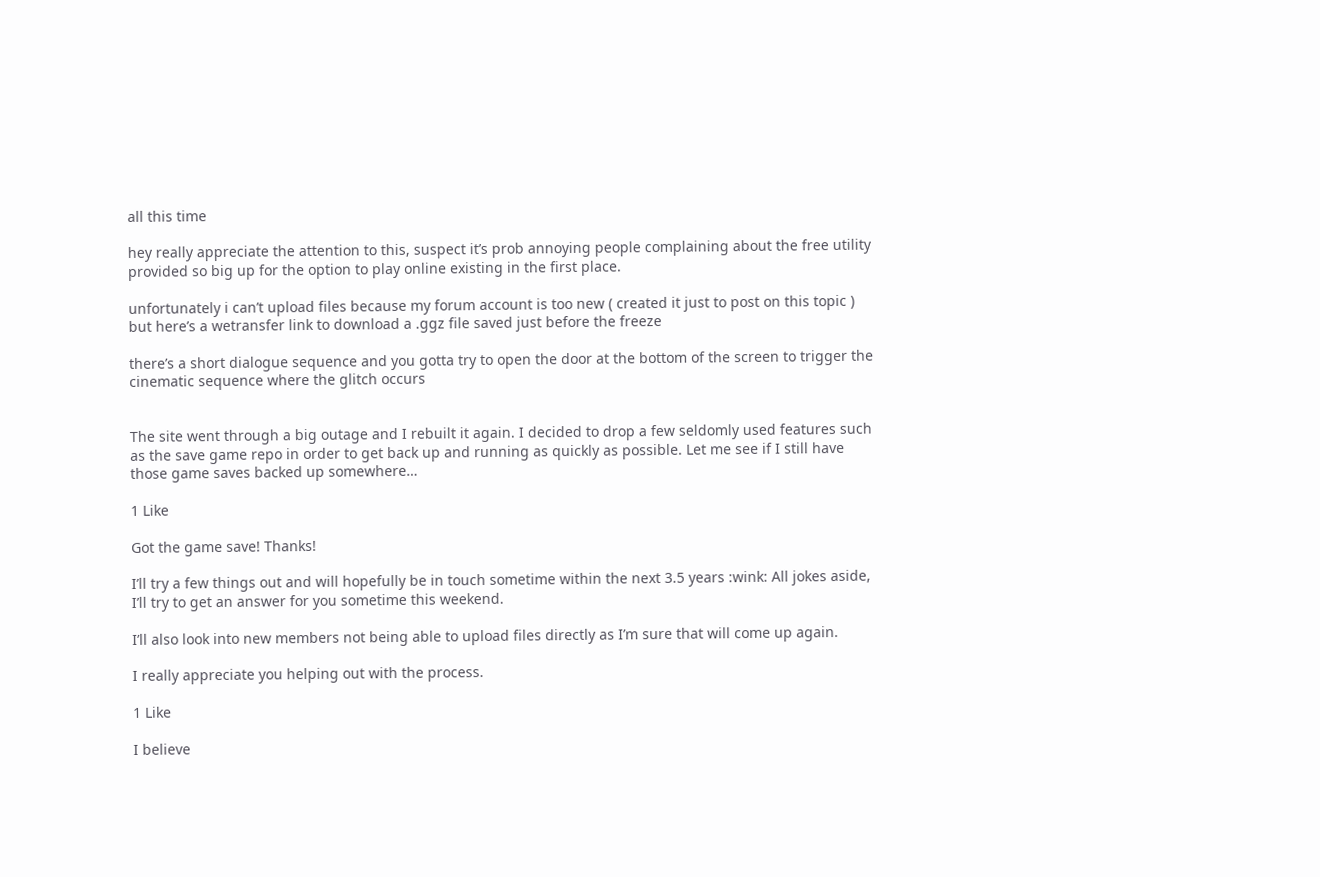all this time

hey really appreciate the attention to this, suspect it’s prob annoying people complaining about the free utility provided so big up for the option to play online existing in the first place.

unfortunately i can’t upload files because my forum account is too new ( created it just to post on this topic ) but here’s a wetransfer link to download a .ggz file saved just before the freeze

there’s a short dialogue sequence and you gotta try to open the door at the bottom of the screen to trigger the cinematic sequence where the glitch occurs


The site went through a big outage and I rebuilt it again. I decided to drop a few seldomly used features such as the save game repo in order to get back up and running as quickly as possible. Let me see if I still have those game saves backed up somewhere…

1 Like

Got the game save! Thanks!

I’ll try a few things out and will hopefully be in touch sometime within the next 3.5 years :wink: All jokes aside, I’ll try to get an answer for you sometime this weekend.

I’ll also look into new members not being able to upload files directly as I’m sure that will come up again.

I really appreciate you helping out with the process.

1 Like

I believe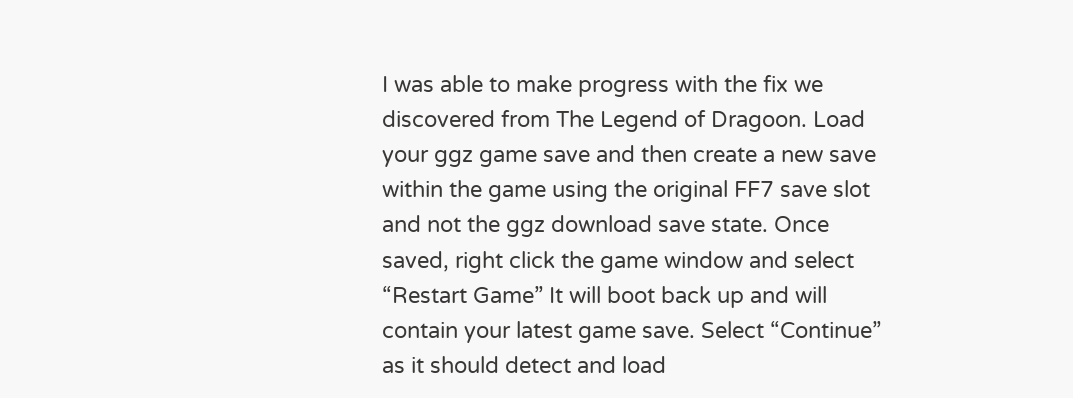I was able to make progress with the fix we discovered from The Legend of Dragoon. Load your ggz game save and then create a new save within the game using the original FF7 save slot and not the ggz download save state. Once saved, right click the game window and select “Restart Game” It will boot back up and will contain your latest game save. Select “Continue” as it should detect and load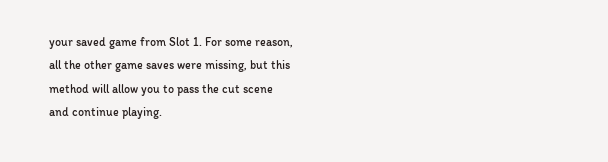your saved game from Slot 1. For some reason, all the other game saves were missing, but this method will allow you to pass the cut scene and continue playing.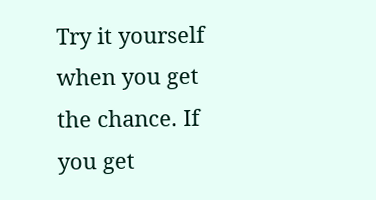Try it yourself when you get the chance. If you get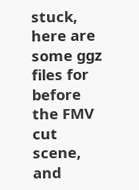stuck, here are some ggz files for before the FMV cut scene, and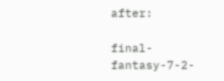after:

final-fantasy-7-2-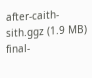after-caith-sith.ggz (1.9 MB)
final-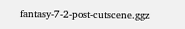fantasy-7-2-post-cutscene.ggz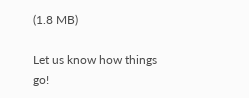(1.8 MB)

Let us know how things go!